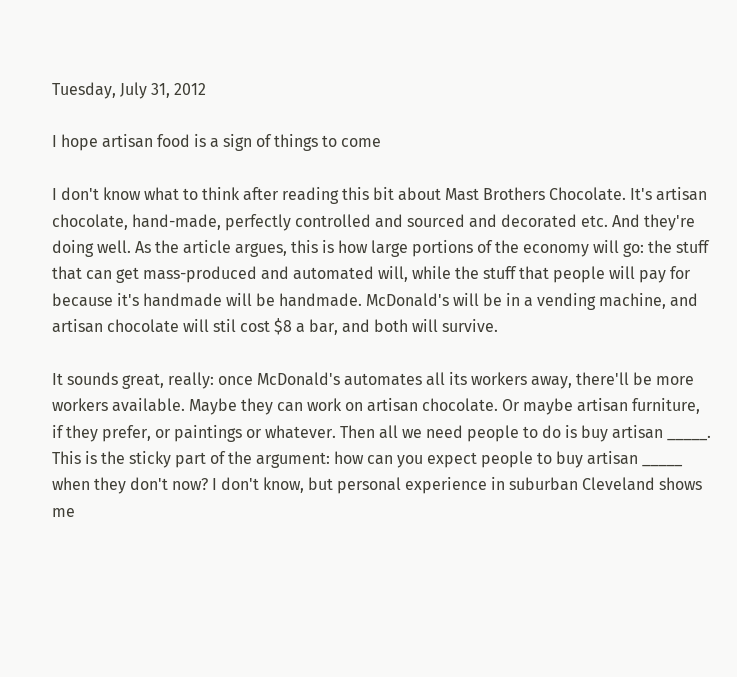Tuesday, July 31, 2012

I hope artisan food is a sign of things to come

I don't know what to think after reading this bit about Mast Brothers Chocolate. It's artisan chocolate, hand-made, perfectly controlled and sourced and decorated etc. And they're doing well. As the article argues, this is how large portions of the economy will go: the stuff that can get mass-produced and automated will, while the stuff that people will pay for because it's handmade will be handmade. McDonald's will be in a vending machine, and artisan chocolate will stil cost $8 a bar, and both will survive.

It sounds great, really: once McDonald's automates all its workers away, there'll be more workers available. Maybe they can work on artisan chocolate. Or maybe artisan furniture, if they prefer, or paintings or whatever. Then all we need people to do is buy artisan _____. This is the sticky part of the argument: how can you expect people to buy artisan _____ when they don't now? I don't know, but personal experience in suburban Cleveland shows me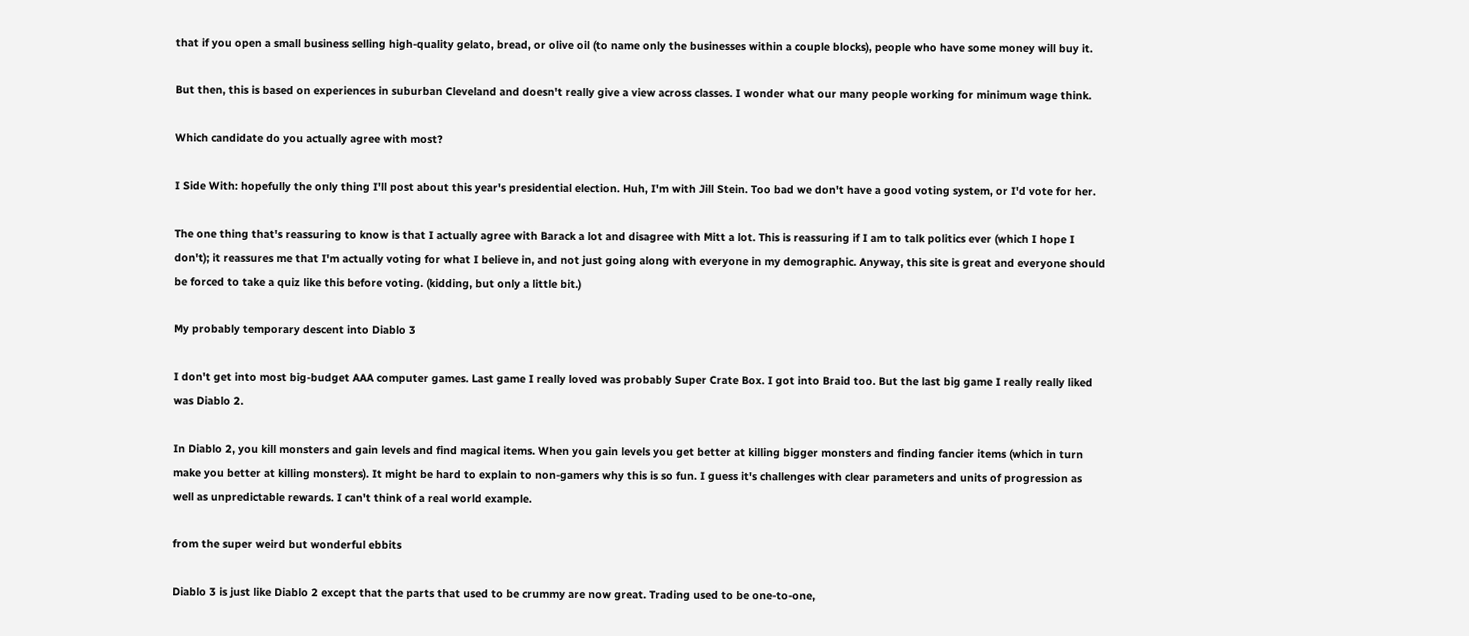that if you open a small business selling high-quality gelato, bread, or olive oil (to name only the businesses within a couple blocks), people who have some money will buy it.

But then, this is based on experiences in suburban Cleveland and doesn't really give a view across classes. I wonder what our many people working for minimum wage think.

Which candidate do you actually agree with most?

I Side With: hopefully the only thing I'll post about this year's presidential election. Huh, I'm with Jill Stein. Too bad we don't have a good voting system, or I'd vote for her.

The one thing that's reassuring to know is that I actually agree with Barack a lot and disagree with Mitt a lot. This is reassuring if I am to talk politics ever (which I hope I don't); it reassures me that I'm actually voting for what I believe in, and not just going along with everyone in my demographic. Anyway, this site is great and everyone should be forced to take a quiz like this before voting. (kidding, but only a little bit.)

My probably temporary descent into Diablo 3

I don't get into most big-budget AAA computer games. Last game I really loved was probably Super Crate Box. I got into Braid too. But the last big game I really really liked was Diablo 2.

In Diablo 2, you kill monsters and gain levels and find magical items. When you gain levels you get better at killing bigger monsters and finding fancier items (which in turn make you better at killing monsters). It might be hard to explain to non-gamers why this is so fun. I guess it's challenges with clear parameters and units of progression as well as unpredictable rewards. I can't think of a real world example.

from the super weird but wonderful ebbits

Diablo 3 is just like Diablo 2 except that the parts that used to be crummy are now great. Trading used to be one-to-one,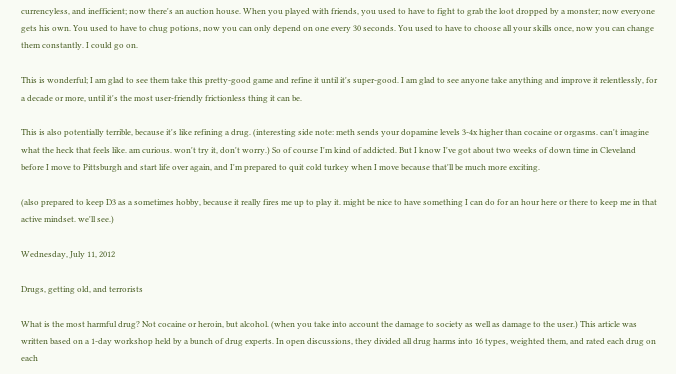currencyless, and inefficient; now there's an auction house. When you played with friends, you used to have to fight to grab the loot dropped by a monster; now everyone gets his own. You used to have to chug potions, now you can only depend on one every 30 seconds. You used to have to choose all your skills once, now you can change them constantly. I could go on.

This is wonderful; I am glad to see them take this pretty-good game and refine it until it's super-good. I am glad to see anyone take anything and improve it relentlessly, for a decade or more, until it's the most user-friendly frictionless thing it can be.

This is also potentially terrible, because it's like refining a drug. (interesting side note: meth sends your dopamine levels 3-4x higher than cocaine or orgasms. can't imagine what the heck that feels like. am curious. won't try it, don't worry.) So of course I'm kind of addicted. But I know I've got about two weeks of down time in Cleveland before I move to Pittsburgh and start life over again, and I'm prepared to quit cold turkey when I move because that'll be much more exciting.

(also prepared to keep D3 as a sometimes hobby, because it really fires me up to play it. might be nice to have something I can do for an hour here or there to keep me in that active mindset. we'll see.)

Wednesday, July 11, 2012

Drugs, getting old, and terrorists

What is the most harmful drug? Not cocaine or heroin, but alcohol. (when you take into account the damage to society as well as damage to the user.) This article was written based on a 1-day workshop held by a bunch of drug experts. In open discussions, they divided all drug harms into 16 types, weighted them, and rated each drug on each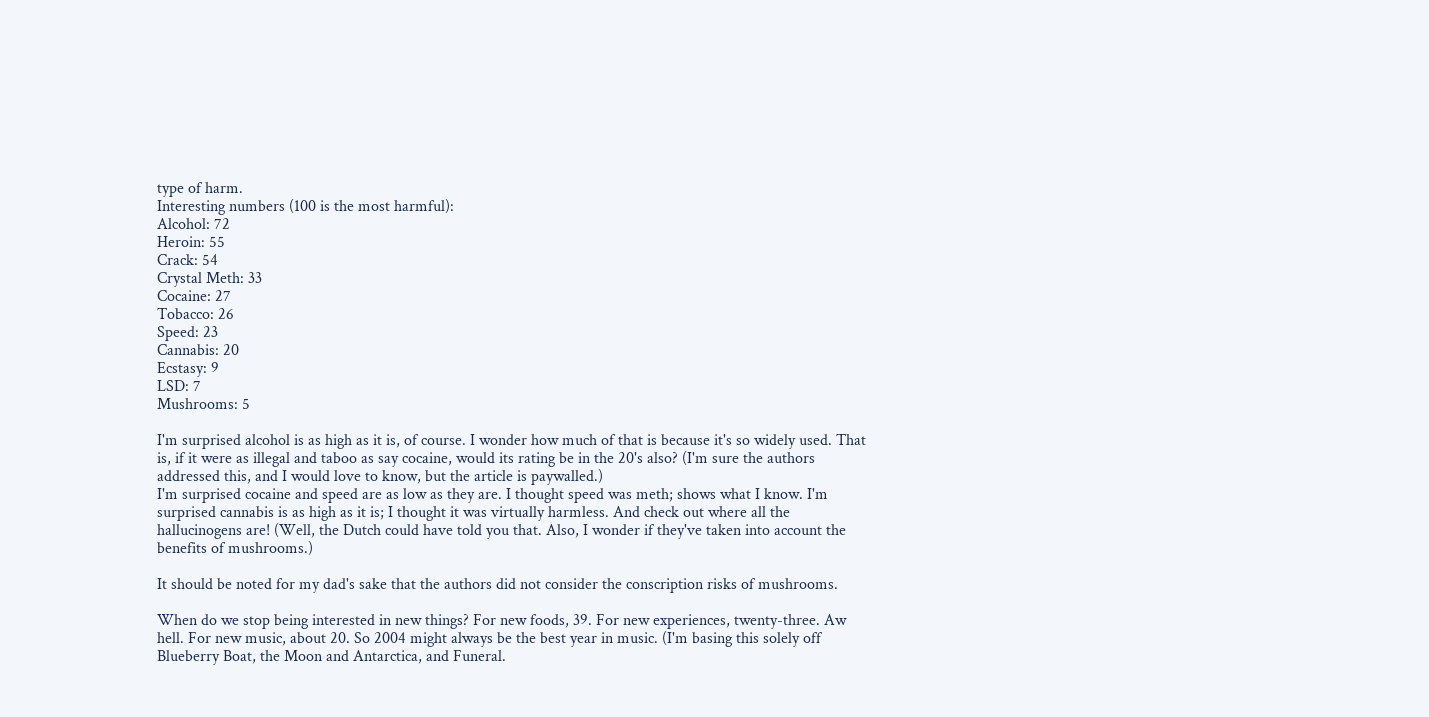type of harm.
Interesting numbers (100 is the most harmful):
Alcohol: 72
Heroin: 55
Crack: 54
Crystal Meth: 33
Cocaine: 27
Tobacco: 26
Speed: 23
Cannabis: 20
Ecstasy: 9
LSD: 7
Mushrooms: 5

I'm surprised alcohol is as high as it is, of course. I wonder how much of that is because it's so widely used. That is, if it were as illegal and taboo as say cocaine, would its rating be in the 20's also? (I'm sure the authors addressed this, and I would love to know, but the article is paywalled.)
I'm surprised cocaine and speed are as low as they are. I thought speed was meth; shows what I know. I'm surprised cannabis is as high as it is; I thought it was virtually harmless. And check out where all the hallucinogens are! (Well, the Dutch could have told you that. Also, I wonder if they've taken into account the benefits of mushrooms.)

It should be noted for my dad's sake that the authors did not consider the conscription risks of mushrooms.

When do we stop being interested in new things? For new foods, 39. For new experiences, twenty-three. Aw hell. For new music, about 20. So 2004 might always be the best year in music. (I'm basing this solely off Blueberry Boat, the Moon and Antarctica, and Funeral.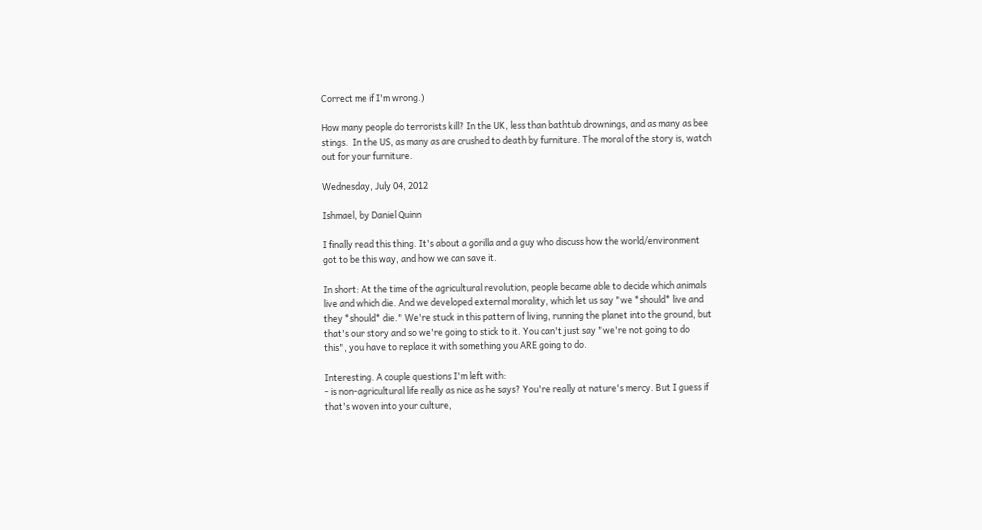Correct me if I'm wrong.)

How many people do terrorists kill? In the UK, less than bathtub drownings, and as many as bee stings.  In the US, as many as are crushed to death by furniture. The moral of the story is, watch out for your furniture.

Wednesday, July 04, 2012

Ishmael, by Daniel Quinn

I finally read this thing. It's about a gorilla and a guy who discuss how the world/environment got to be this way, and how we can save it.

In short: At the time of the agricultural revolution, people became able to decide which animals live and which die. And we developed external morality, which let us say "we *should* live and they *should* die." We're stuck in this pattern of living, running the planet into the ground, but that's our story and so we're going to stick to it. You can't just say "we're not going to do this", you have to replace it with something you ARE going to do.

Interesting. A couple questions I'm left with:
- is non-agricultural life really as nice as he says? You're really at nature's mercy. But I guess if that's woven into your culture,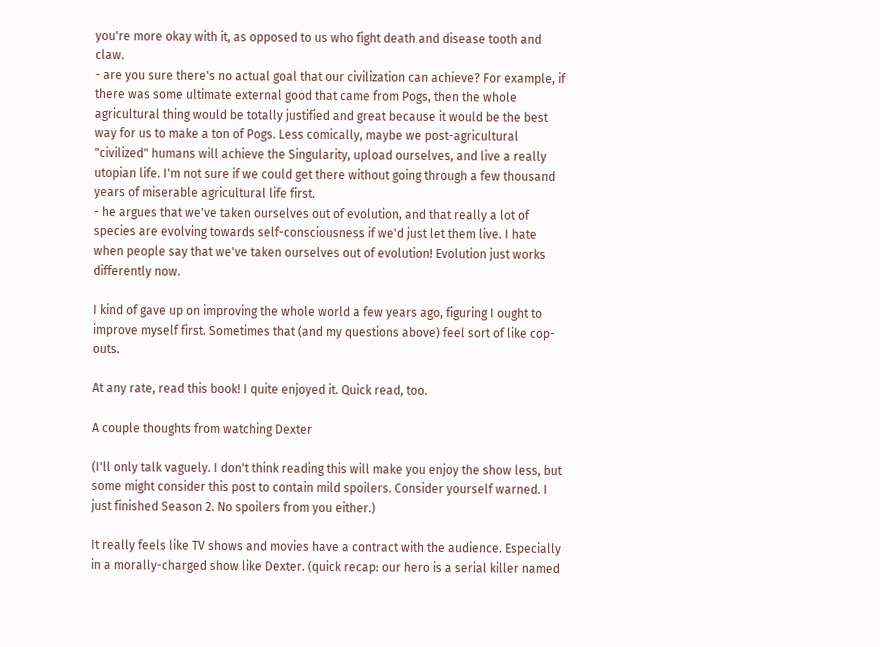you're more okay with it, as opposed to us who fight death and disease tooth and claw.
- are you sure there's no actual goal that our civilization can achieve? For example, if there was some ultimate external good that came from Pogs, then the whole agricultural thing would be totally justified and great because it would be the best way for us to make a ton of Pogs. Less comically, maybe we post-agricultural "civilized" humans will achieve the Singularity, upload ourselves, and live a really utopian life. I'm not sure if we could get there without going through a few thousand years of miserable agricultural life first.
- he argues that we've taken ourselves out of evolution, and that really a lot of species are evolving towards self-consciousness if we'd just let them live. I hate when people say that we've taken ourselves out of evolution! Evolution just works differently now.

I kind of gave up on improving the whole world a few years ago, figuring I ought to improve myself first. Sometimes that (and my questions above) feel sort of like cop-outs.

At any rate, read this book! I quite enjoyed it. Quick read, too.

A couple thoughts from watching Dexter

(I'll only talk vaguely. I don't think reading this will make you enjoy the show less, but some might consider this post to contain mild spoilers. Consider yourself warned. I just finished Season 2. No spoilers from you either.)

It really feels like TV shows and movies have a contract with the audience. Especially in a morally-charged show like Dexter. (quick recap: our hero is a serial killer named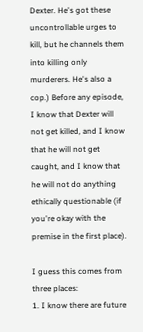Dexter. He's got these uncontrollable urges to kill, but he channels them into killing only murderers. He's also a cop.) Before any episode, I know that Dexter will not get killed, and I know that he will not get caught, and I know that he will not do anything ethically questionable (if you're okay with the premise in the first place).

I guess this comes from three places:
1. I know there are future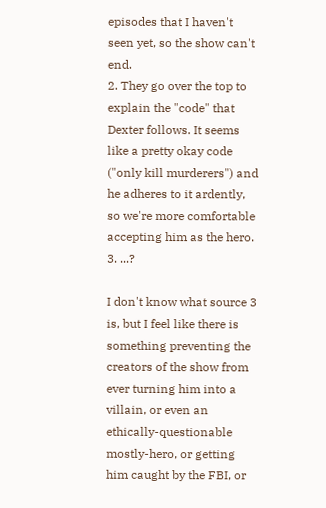episodes that I haven't seen yet, so the show can't end.
2. They go over the top to explain the "code" that Dexter follows. It seems like a pretty okay code ("only kill murderers") and he adheres to it ardently, so we're more comfortable accepting him as the hero.
3. ...?

I don't know what source 3 is, but I feel like there is something preventing the creators of the show from ever turning him into a villain, or even an ethically-questionable mostly-hero, or getting him caught by the FBI, or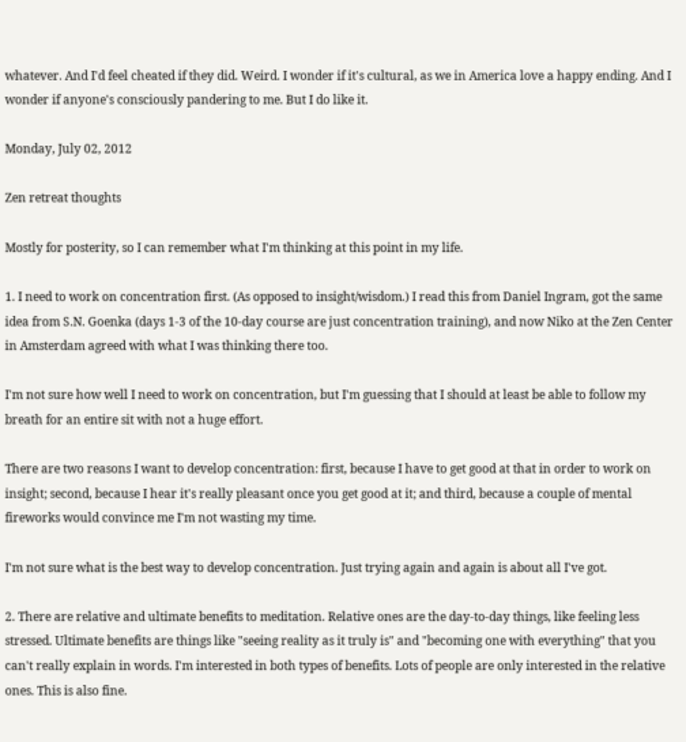whatever. And I'd feel cheated if they did. Weird. I wonder if it's cultural, as we in America love a happy ending. And I wonder if anyone's consciously pandering to me. But I do like it.

Monday, July 02, 2012

Zen retreat thoughts

Mostly for posterity, so I can remember what I'm thinking at this point in my life.

1. I need to work on concentration first. (As opposed to insight/wisdom.) I read this from Daniel Ingram, got the same idea from S.N. Goenka (days 1-3 of the 10-day course are just concentration training), and now Niko at the Zen Center in Amsterdam agreed with what I was thinking there too.

I'm not sure how well I need to work on concentration, but I'm guessing that I should at least be able to follow my breath for an entire sit with not a huge effort.

There are two reasons I want to develop concentration: first, because I have to get good at that in order to work on insight; second, because I hear it's really pleasant once you get good at it; and third, because a couple of mental fireworks would convince me I'm not wasting my time.

I'm not sure what is the best way to develop concentration. Just trying again and again is about all I've got.

2. There are relative and ultimate benefits to meditation. Relative ones are the day-to-day things, like feeling less stressed. Ultimate benefits are things like "seeing reality as it truly is" and "becoming one with everything" that you can't really explain in words. I'm interested in both types of benefits. Lots of people are only interested in the relative ones. This is also fine.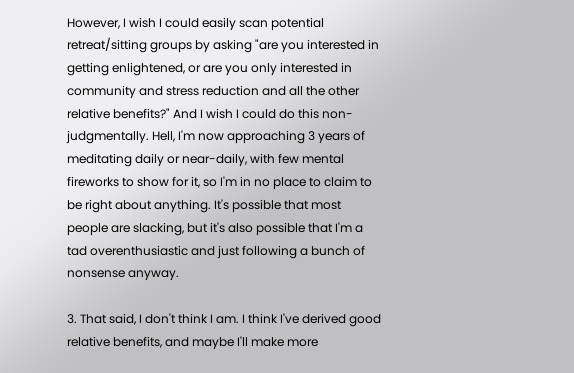However, I wish I could easily scan potential retreat/sitting groups by asking "are you interested in getting enlightened, or are you only interested in community and stress reduction and all the other relative benefits?" And I wish I could do this non-judgmentally. Hell, I'm now approaching 3 years of meditating daily or near-daily, with few mental fireworks to show for it, so I'm in no place to claim to be right about anything. It's possible that most people are slacking, but it's also possible that I'm a tad overenthusiastic and just following a bunch of nonsense anyway.

3. That said, I don't think I am. I think I've derived good relative benefits, and maybe I'll make more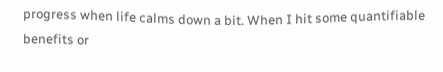progress when life calms down a bit. When I hit some quantifiable benefits or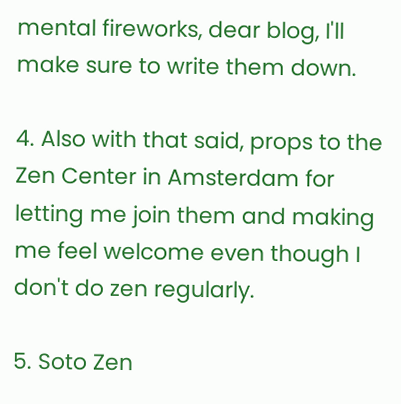mental fireworks, dear blog, I'll make sure to write them down.

4. Also with that said, props to the Zen Center in Amsterdam for letting me join them and making me feel welcome even though I don't do zen regularly.

5. Soto Zen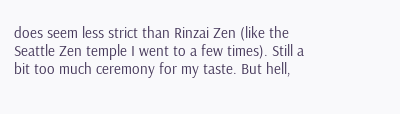does seem less strict than Rinzai Zen (like the Seattle Zen temple I went to a few times). Still a bit too much ceremony for my taste. But hell,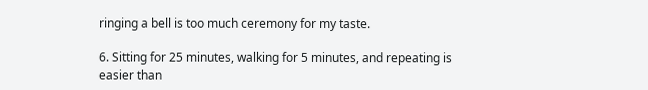ringing a bell is too much ceremony for my taste.

6. Sitting for 25 minutes, walking for 5 minutes, and repeating is easier than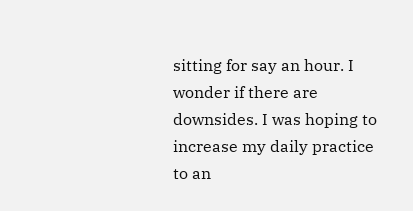sitting for say an hour. I wonder if there are downsides. I was hoping to increase my daily practice to an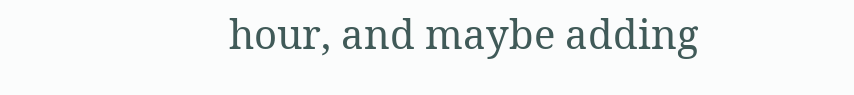hour, and maybe adding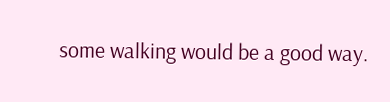some walking would be a good way.